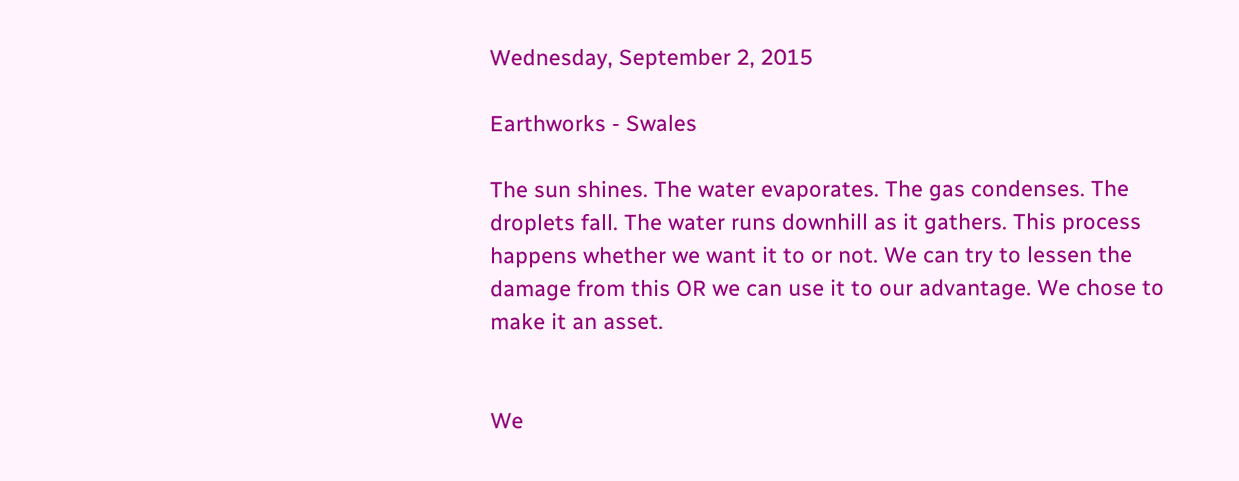Wednesday, September 2, 2015

Earthworks - Swales

The sun shines. The water evaporates. The gas condenses. The droplets fall. The water runs downhill as it gathers. This process happens whether we want it to or not. We can try to lessen the damage from this OR we can use it to our advantage. We chose to make it an asset.


We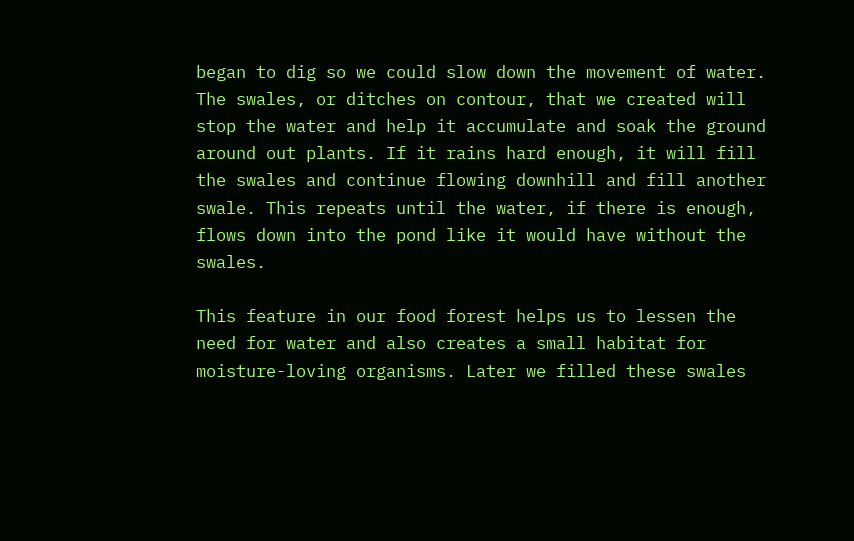began to dig so we could slow down the movement of water. The swales, or ditches on contour, that we created will stop the water and help it accumulate and soak the ground around out plants. If it rains hard enough, it will fill the swales and continue flowing downhill and fill another swale. This repeats until the water, if there is enough, flows down into the pond like it would have without the swales.

This feature in our food forest helps us to lessen the need for water and also creates a small habitat for moisture-loving organisms. Later we filled these swales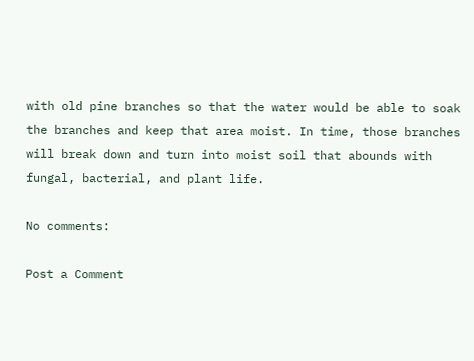with old pine branches so that the water would be able to soak the branches and keep that area moist. In time, those branches will break down and turn into moist soil that abounds with fungal, bacterial, and plant life.

No comments:

Post a Comment